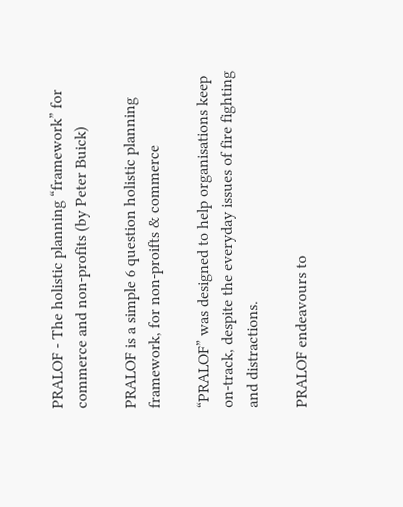PRALOF - The holistic planning “framework” for commerce and non-profits (by Peter Buick)

PRALOF is a simple 6 question holistic planning framework, for non-proifts & commerce

“PRALOF” was designed to help organisations keep on-track, despite the everyday issues of fire fighting and distractions.

PRALOF endeavours to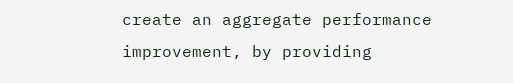create an aggregate performance improvement, by providing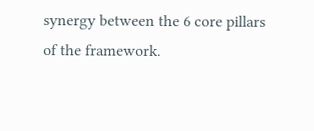synergy between the 6 core pillars of the framework.